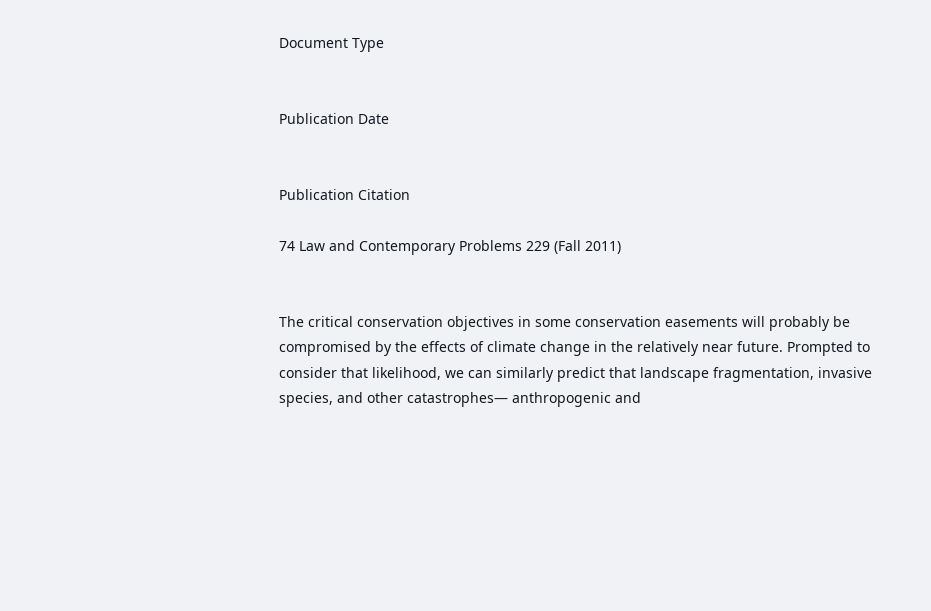Document Type


Publication Date


Publication Citation

74 Law and Contemporary Problems 229 (Fall 2011)


The critical conservation objectives in some conservation easements will probably be compromised by the effects of climate change in the relatively near future. Prompted to consider that likelihood, we can similarly predict that landscape fragmentation, invasive species, and other catastrophes— anthropogenic and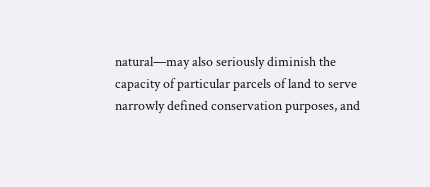natural—may also seriously diminish the capacity of particular parcels of land to serve narrowly defined conservation purposes, and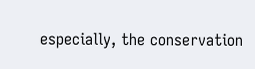especially, the conservation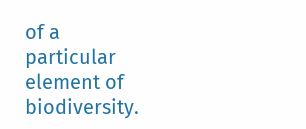of a particular element of biodiversity.